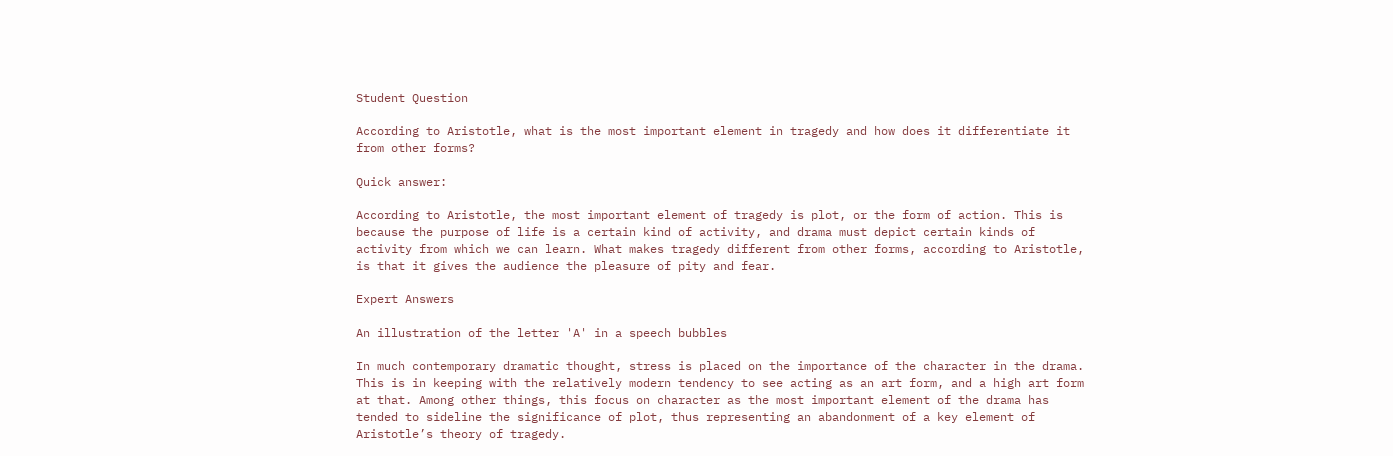Student Question

According to Aristotle, what is the most important element in tragedy and how does it differentiate it from other forms?

Quick answer:

According to Aristotle, the most important element of tragedy is plot, or the form of action. This is because the purpose of life is a certain kind of activity, and drama must depict certain kinds of activity from which we can learn. What makes tragedy different from other forms, according to Aristotle, is that it gives the audience the pleasure of pity and fear.

Expert Answers

An illustration of the letter 'A' in a speech bubbles

In much contemporary dramatic thought, stress is placed on the importance of the character in the drama. This is in keeping with the relatively modern tendency to see acting as an art form, and a high art form at that. Among other things, this focus on character as the most important element of the drama has tended to sideline the significance of plot, thus representing an abandonment of a key element of Aristotle’s theory of tragedy.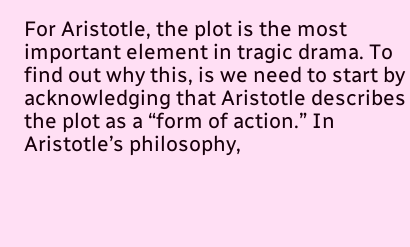For Aristotle, the plot is the most important element in tragic drama. To find out why this, is we need to start by acknowledging that Aristotle describes the plot as a “form of action.” In Aristotle’s philosophy,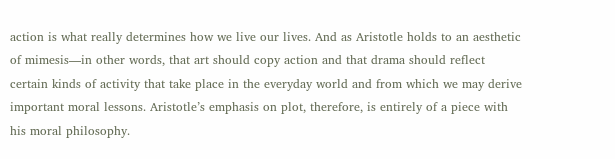action is what really determines how we live our lives. And as Aristotle holds to an aesthetic of mimesis—in other words, that art should copy action and that drama should reflect certain kinds of activity that take place in the everyday world and from which we may derive important moral lessons. Aristotle’s emphasis on plot, therefore, is entirely of a piece with his moral philosophy.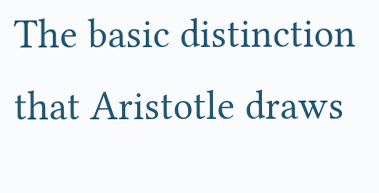The basic distinction that Aristotle draws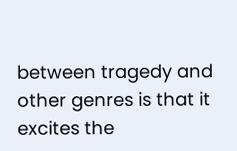between tragedy and other genres is that it excites the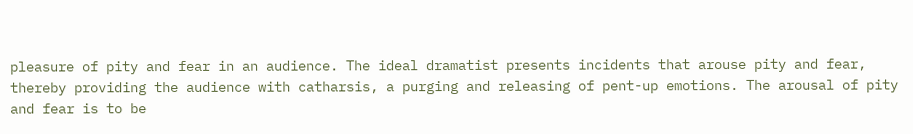pleasure of pity and fear in an audience. The ideal dramatist presents incidents that arouse pity and fear, thereby providing the audience with catharsis, a purging and releasing of pent-up emotions. The arousal of pity and fear is to be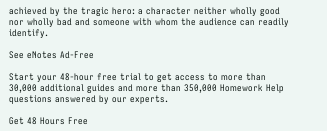achieved by the tragic hero: a character neither wholly good nor wholly bad and someone with whom the audience can readily identify.

See eNotes Ad-Free

Start your 48-hour free trial to get access to more than 30,000 additional guides and more than 350,000 Homework Help questions answered by our experts.

Get 48 Hours Free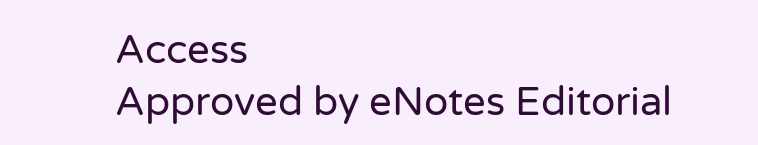Access
Approved by eNotes Editorial